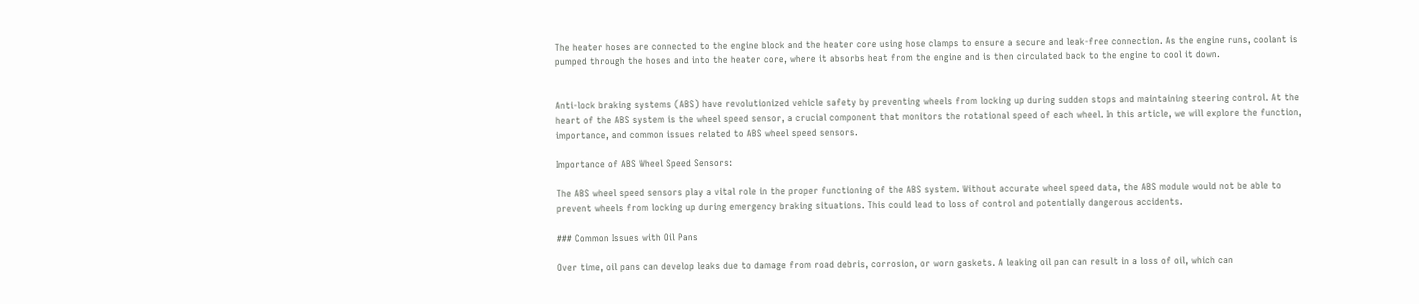The heater hoses are connected to the engine block and the heater core using hose clamps to ensure a secure and leak-free connection. As the engine runs, coolant is pumped through the hoses and into the heater core, where it absorbs heat from the engine and is then circulated back to the engine to cool it down.


Anti-lock braking systems (ABS) have revolutionized vehicle safety by preventing wheels from locking up during sudden stops and maintaining steering control. At the heart of the ABS system is the wheel speed sensor, a crucial component that monitors the rotational speed of each wheel. In this article, we will explore the function, importance, and common issues related to ABS wheel speed sensors.

Importance of ABS Wheel Speed Sensors:

The ABS wheel speed sensors play a vital role in the proper functioning of the ABS system. Without accurate wheel speed data, the ABS module would not be able to prevent wheels from locking up during emergency braking situations. This could lead to loss of control and potentially dangerous accidents.

### Common Issues with Oil Pans

Over time, oil pans can develop leaks due to damage from road debris, corrosion, or worn gaskets. A leaking oil pan can result in a loss of oil, which can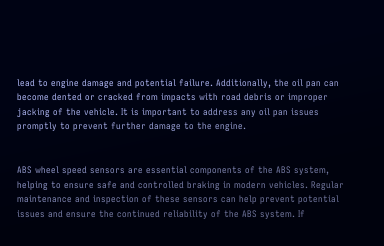lead to engine damage and potential failure. Additionally, the oil pan can become dented or cracked from impacts with road debris or improper jacking of the vehicle. It is important to address any oil pan issues promptly to prevent further damage to the engine.


ABS wheel speed sensors are essential components of the ABS system, helping to ensure safe and controlled braking in modern vehicles. Regular maintenance and inspection of these sensors can help prevent potential issues and ensure the continued reliability of the ABS system. If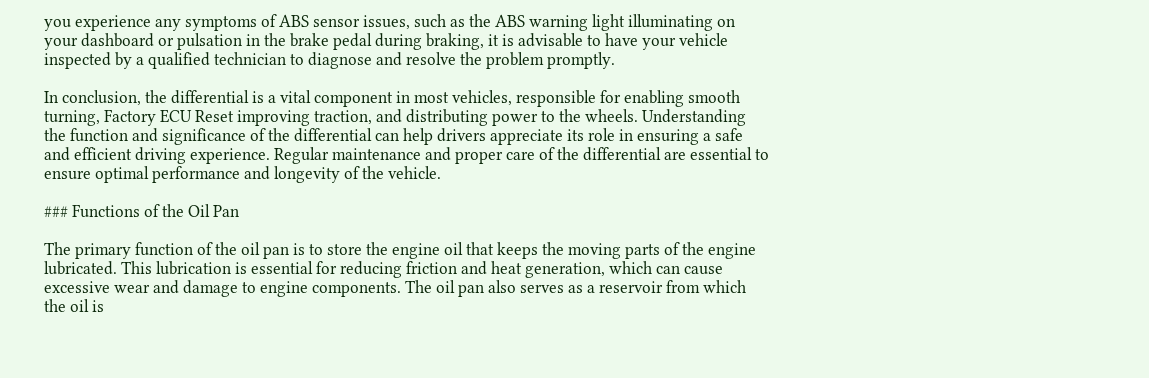you experience any symptoms of ABS sensor issues, such as the ABS warning light illuminating on your dashboard or pulsation in the brake pedal during braking, it is advisable to have your vehicle inspected by a qualified technician to diagnose and resolve the problem promptly.

In conclusion, the differential is a vital component in most vehicles, responsible for enabling smooth turning, Factory ECU Reset improving traction, and distributing power to the wheels. Understanding the function and significance of the differential can help drivers appreciate its role in ensuring a safe and efficient driving experience. Regular maintenance and proper care of the differential are essential to ensure optimal performance and longevity of the vehicle.

### Functions of the Oil Pan

The primary function of the oil pan is to store the engine oil that keeps the moving parts of the engine lubricated. This lubrication is essential for reducing friction and heat generation, which can cause excessive wear and damage to engine components. The oil pan also serves as a reservoir from which the oil is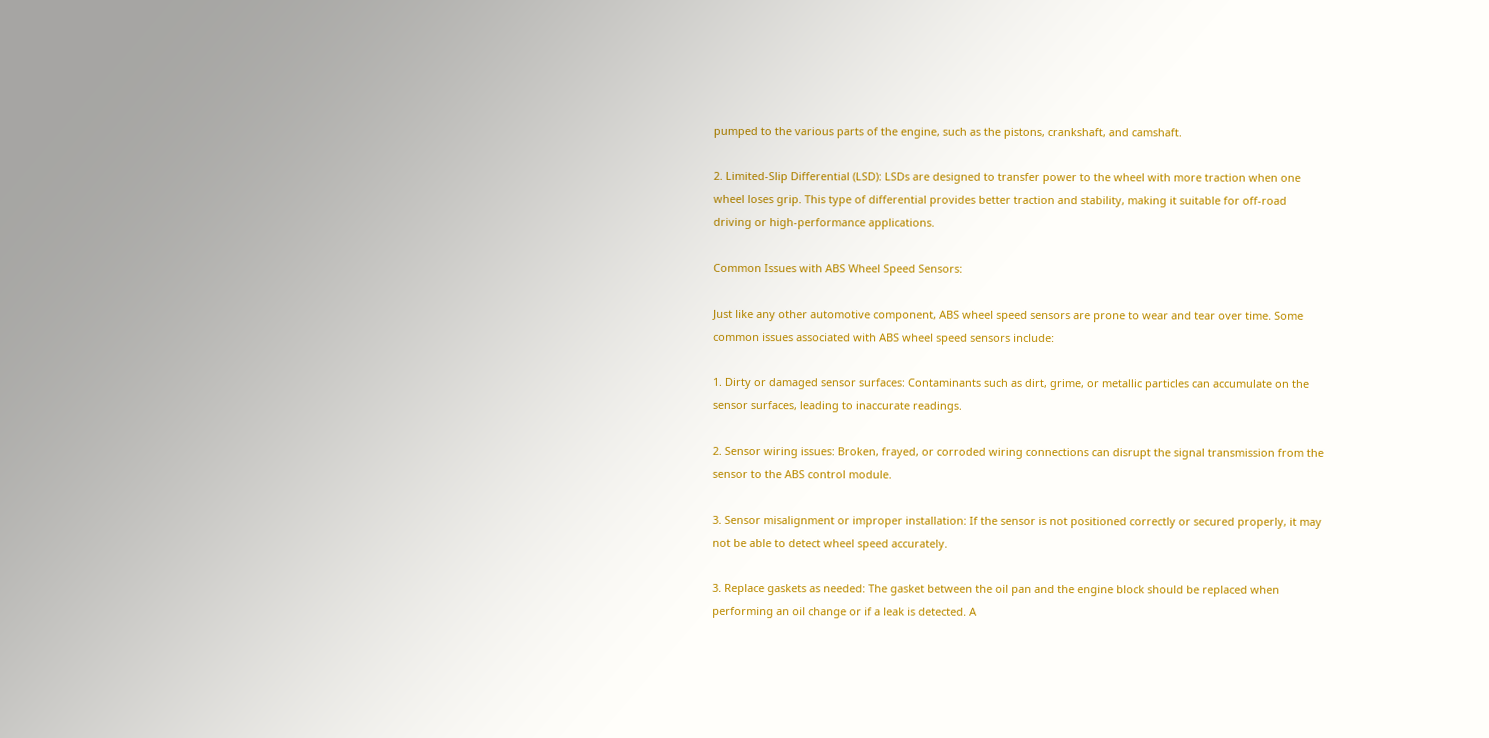pumped to the various parts of the engine, such as the pistons, crankshaft, and camshaft.

2. Limited-Slip Differential (LSD): LSDs are designed to transfer power to the wheel with more traction when one wheel loses grip. This type of differential provides better traction and stability, making it suitable for off-road driving or high-performance applications.

Common Issues with ABS Wheel Speed Sensors:

Just like any other automotive component, ABS wheel speed sensors are prone to wear and tear over time. Some common issues associated with ABS wheel speed sensors include:

1. Dirty or damaged sensor surfaces: Contaminants such as dirt, grime, or metallic particles can accumulate on the sensor surfaces, leading to inaccurate readings.

2. Sensor wiring issues: Broken, frayed, or corroded wiring connections can disrupt the signal transmission from the sensor to the ABS control module.

3. Sensor misalignment or improper installation: If the sensor is not positioned correctly or secured properly, it may not be able to detect wheel speed accurately.

3. Replace gaskets as needed: The gasket between the oil pan and the engine block should be replaced when performing an oil change or if a leak is detected. A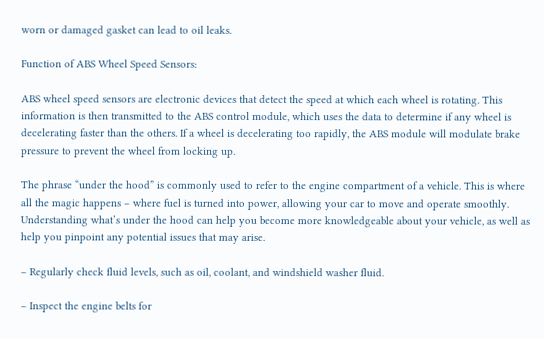worn or damaged gasket can lead to oil leaks.

Function of ABS Wheel Speed Sensors:

ABS wheel speed sensors are electronic devices that detect the speed at which each wheel is rotating. This information is then transmitted to the ABS control module, which uses the data to determine if any wheel is decelerating faster than the others. If a wheel is decelerating too rapidly, the ABS module will modulate brake pressure to prevent the wheel from locking up.

The phrase “under the hood” is commonly used to refer to the engine compartment of a vehicle. This is where all the magic happens – where fuel is turned into power, allowing your car to move and operate smoothly. Understanding what’s under the hood can help you become more knowledgeable about your vehicle, as well as help you pinpoint any potential issues that may arise.

– Regularly check fluid levels, such as oil, coolant, and windshield washer fluid.

– Inspect the engine belts for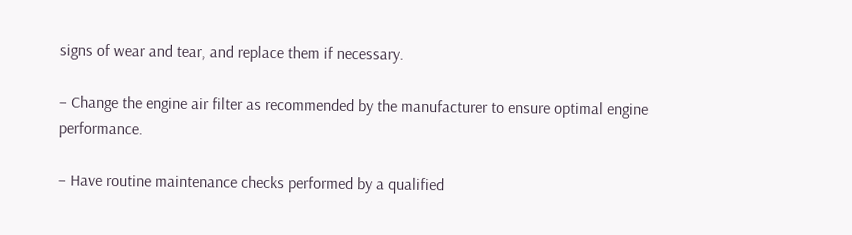signs of wear and tear, and replace them if necessary.

– Change the engine air filter as recommended by the manufacturer to ensure optimal engine performance.

– Have routine maintenance checks performed by a qualified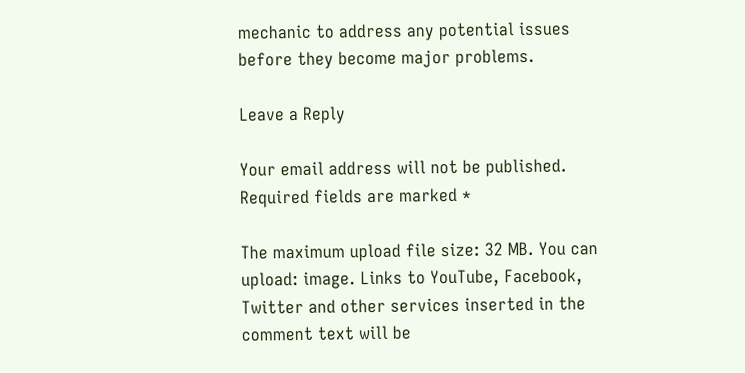mechanic to address any potential issues before they become major problems.

Leave a Reply

Your email address will not be published. Required fields are marked *

The maximum upload file size: 32 MB. You can upload: image. Links to YouTube, Facebook, Twitter and other services inserted in the comment text will be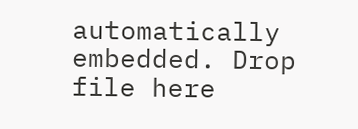automatically embedded. Drop file here